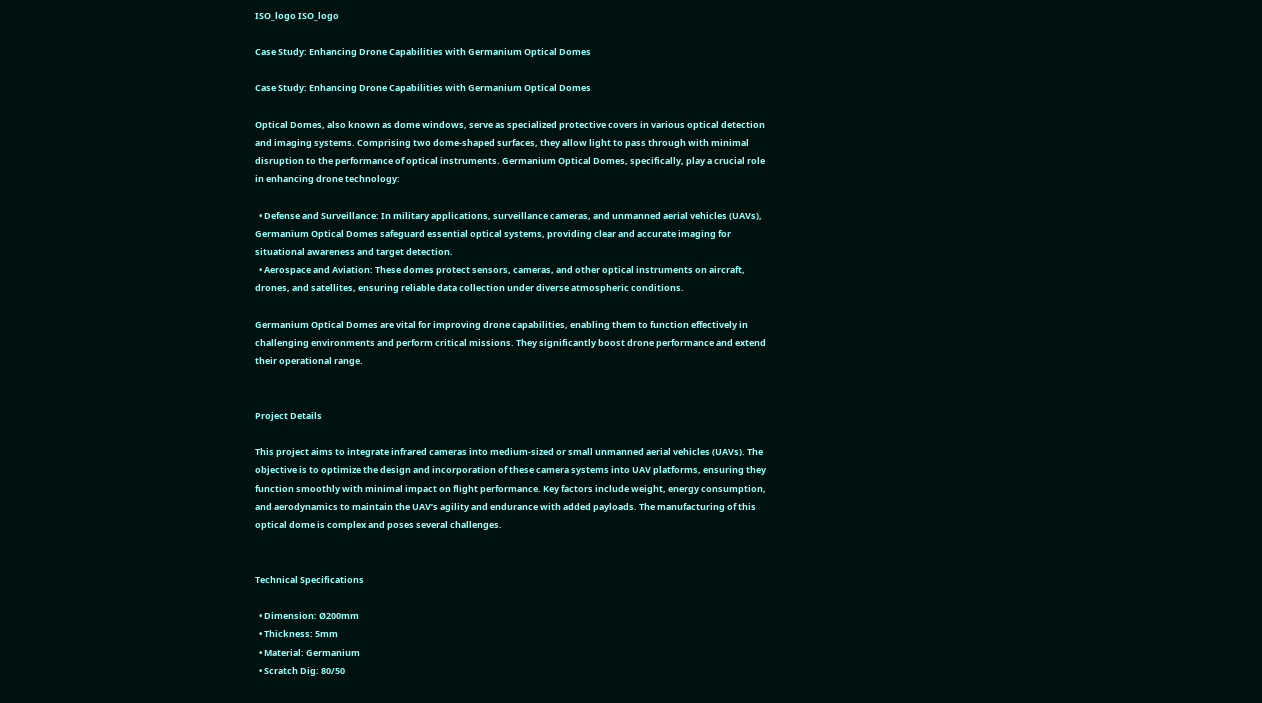ISO_logo ISO_logo

Case Study: Enhancing Drone Capabilities with Germanium Optical Domes

Case Study: Enhancing Drone Capabilities with Germanium Optical Domes

Optical Domes, also known as dome windows, serve as specialized protective covers in various optical detection and imaging systems. Comprising two dome-shaped surfaces, they allow light to pass through with minimal disruption to the performance of optical instruments. Germanium Optical Domes, specifically, play a crucial role in enhancing drone technology:

  • Defense and Surveillance: In military applications, surveillance cameras, and unmanned aerial vehicles (UAVs), Germanium Optical Domes safeguard essential optical systems, providing clear and accurate imaging for situational awareness and target detection.
  • Aerospace and Aviation: These domes protect sensors, cameras, and other optical instruments on aircraft, drones, and satellites, ensuring reliable data collection under diverse atmospheric conditions.

Germanium Optical Domes are vital for improving drone capabilities, enabling them to function effectively in challenging environments and perform critical missions. They significantly boost drone performance and extend their operational range.


Project Details

This project aims to integrate infrared cameras into medium-sized or small unmanned aerial vehicles (UAVs). The objective is to optimize the design and incorporation of these camera systems into UAV platforms, ensuring they function smoothly with minimal impact on flight performance. Key factors include weight, energy consumption, and aerodynamics to maintain the UAV’s agility and endurance with added payloads. The manufacturing of this optical dome is complex and poses several challenges.


Technical Specifications

  • Dimension: Ø200mm
  • Thickness: 5mm
  • Material: Germanium
  • Scratch Dig: 80/50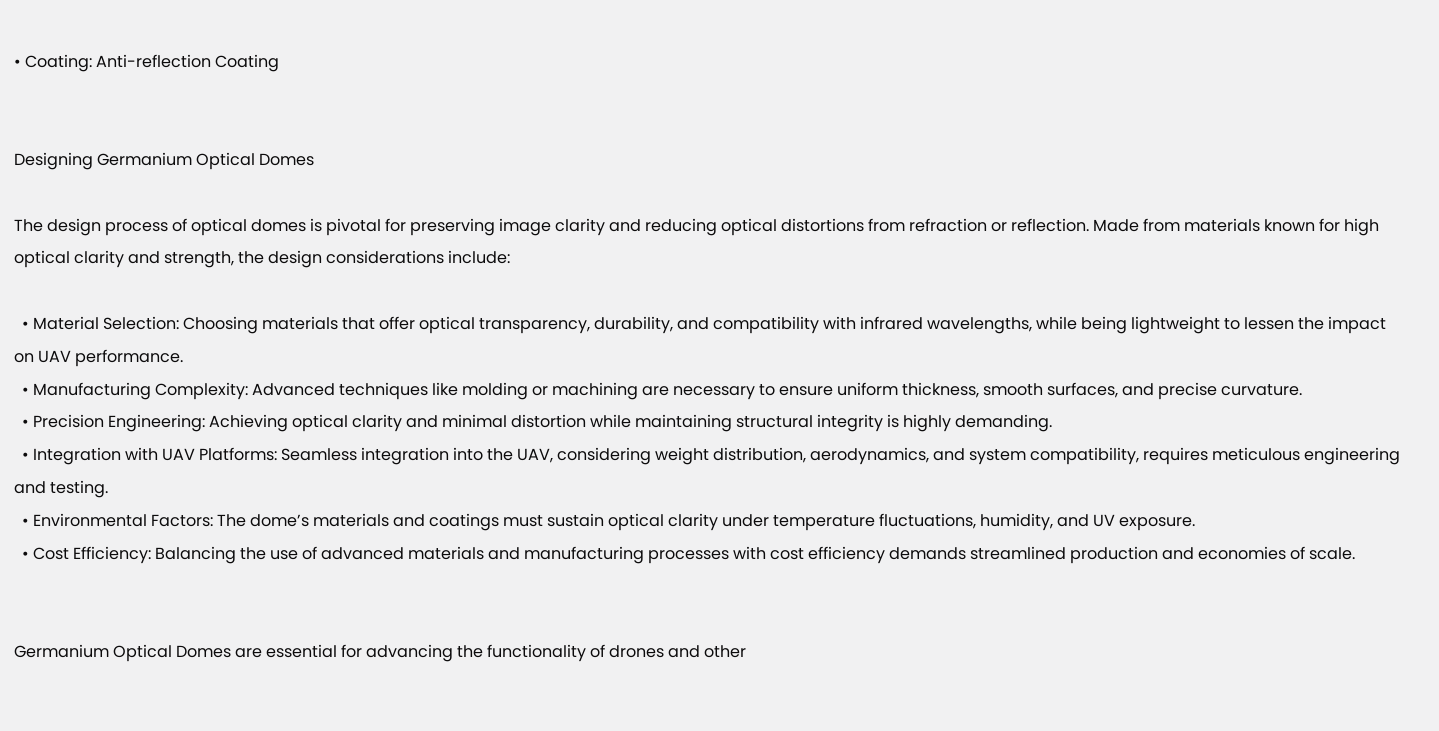• Coating: Anti-reflection Coating


Designing Germanium Optical Domes

The design process of optical domes is pivotal for preserving image clarity and reducing optical distortions from refraction or reflection. Made from materials known for high optical clarity and strength, the design considerations include:

  • Material Selection: Choosing materials that offer optical transparency, durability, and compatibility with infrared wavelengths, while being lightweight to lessen the impact on UAV performance.
  • Manufacturing Complexity: Advanced techniques like molding or machining are necessary to ensure uniform thickness, smooth surfaces, and precise curvature.
  • Precision Engineering: Achieving optical clarity and minimal distortion while maintaining structural integrity is highly demanding.
  • Integration with UAV Platforms: Seamless integration into the UAV, considering weight distribution, aerodynamics, and system compatibility, requires meticulous engineering and testing.
  • Environmental Factors: The dome’s materials and coatings must sustain optical clarity under temperature fluctuations, humidity, and UV exposure.
  • Cost Efficiency: Balancing the use of advanced materials and manufacturing processes with cost efficiency demands streamlined production and economies of scale.


Germanium Optical Domes are essential for advancing the functionality of drones and other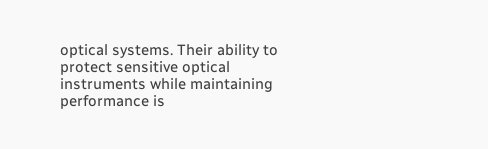optical systems. Their ability to protect sensitive optical instruments while maintaining performance is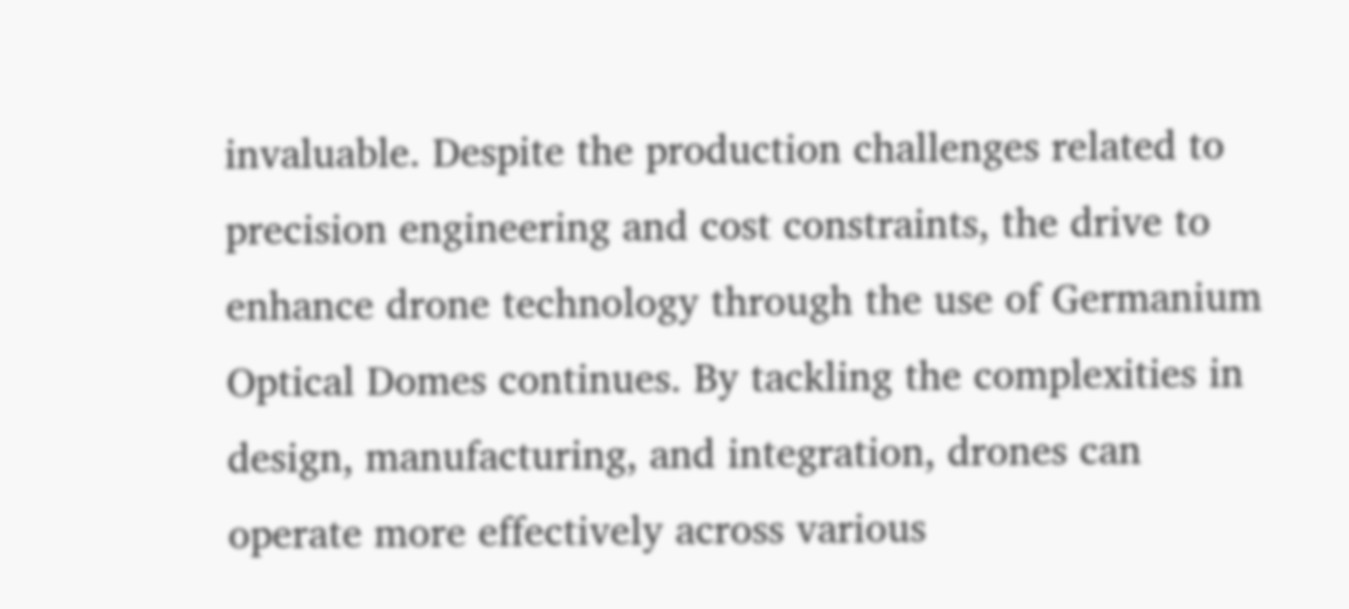invaluable. Despite the production challenges related to precision engineering and cost constraints, the drive to enhance drone technology through the use of Germanium Optical Domes continues. By tackling the complexities in design, manufacturing, and integration, drones can operate more effectively across various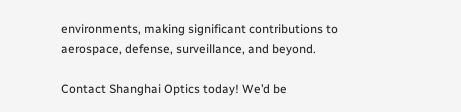environments, making significant contributions to aerospace, defense, surveillance, and beyond.

Contact Shanghai Optics today! We’d be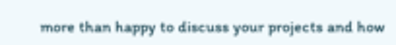more than happy to discuss your projects and how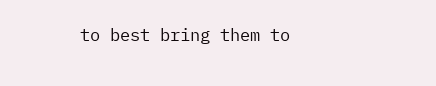to best bring them to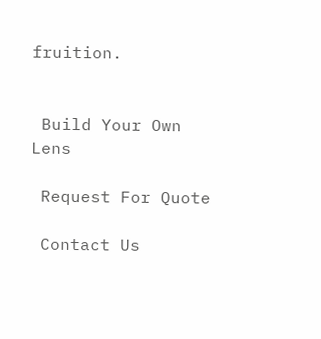fruition.


 Build Your Own Lens

 Request For Quote

 Contact Us